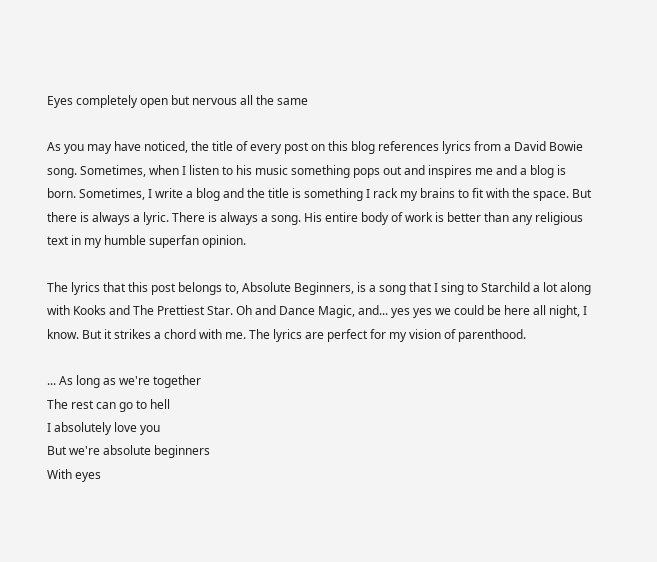Eyes completely open but nervous all the same

As you may have noticed, the title of every post on this blog references lyrics from a David Bowie song. Sometimes, when I listen to his music something pops out and inspires me and a blog is born. Sometimes, I write a blog and the title is something I rack my brains to fit with the space. But there is always a lyric. There is always a song. His entire body of work is better than any religious text in my humble superfan opinion.

The lyrics that this post belongs to, Absolute Beginners, is a song that I sing to Starchild a lot along with Kooks and The Prettiest Star. Oh and Dance Magic, and... yes yes we could be here all night, I know. But it strikes a chord with me. The lyrics are perfect for my vision of parenthood.

... As long as we're together
The rest can go to hell
I absolutely love you
But we're absolute beginners
With eyes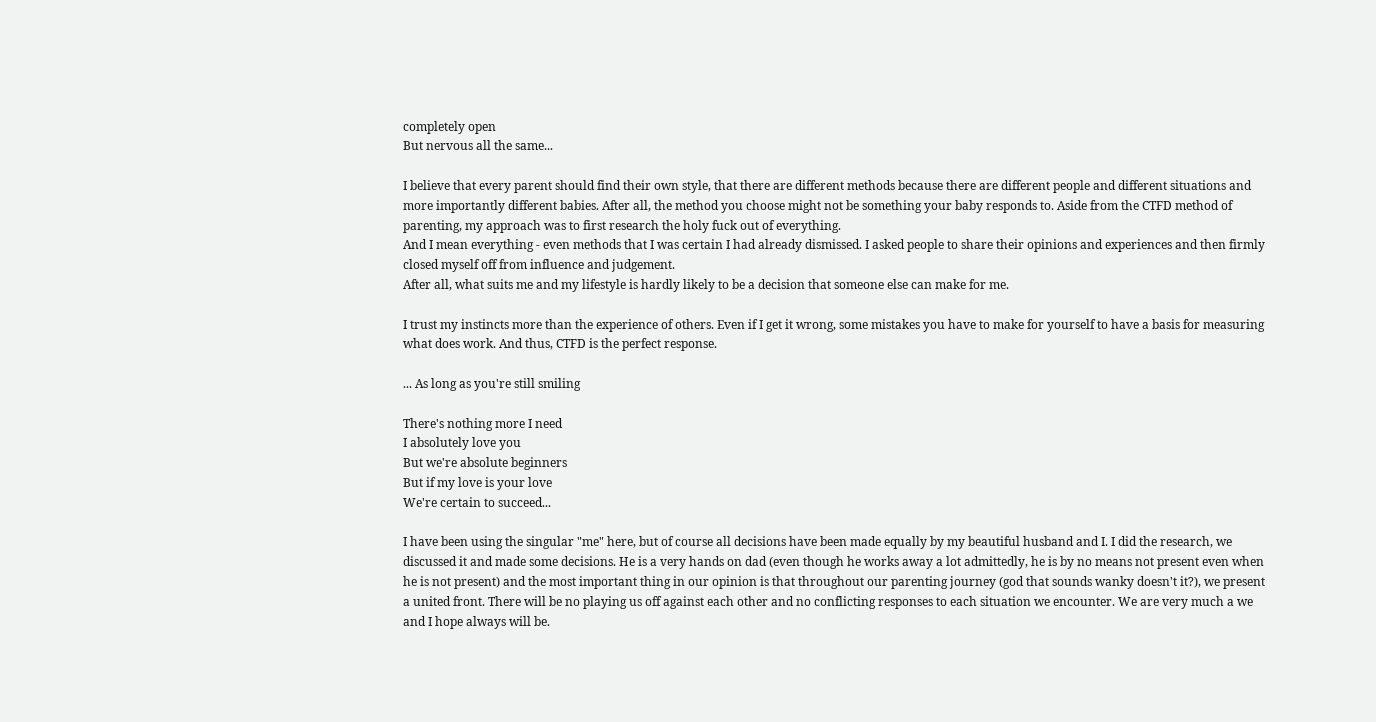completely open
But nervous all the same...

I believe that every parent should find their own style, that there are different methods because there are different people and different situations and more importantly different babies. After all, the method you choose might not be something your baby responds to. Aside from the CTFD method of parenting, my approach was to first research the holy fuck out of everything.
And I mean everything - even methods that I was certain I had already dismissed. I asked people to share their opinions and experiences and then firmly closed myself off from influence and judgement.
After all, what suits me and my lifestyle is hardly likely to be a decision that someone else can make for me.

I trust my instincts more than the experience of others. Even if I get it wrong, some mistakes you have to make for yourself to have a basis for measuring what does work. And thus, CTFD is the perfect response.

... As long as you're still smiling

There's nothing more I need
I absolutely love you
But we're absolute beginners
But if my love is your love
We're certain to succeed...

I have been using the singular "me" here, but of course all decisions have been made equally by my beautiful husband and I. I did the research, we discussed it and made some decisions. He is a very hands on dad (even though he works away a lot admittedly, he is by no means not present even when he is not present) and the most important thing in our opinion is that throughout our parenting journey (god that sounds wanky doesn't it?), we present a united front. There will be no playing us off against each other and no conflicting responses to each situation we encounter. We are very much a we and I hope always will be.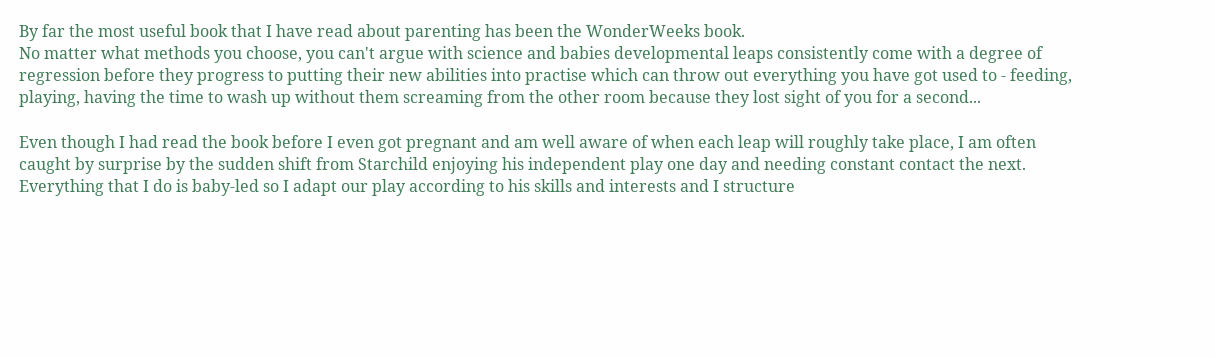By far the most useful book that I have read about parenting has been the WonderWeeks book.
No matter what methods you choose, you can't argue with science and babies developmental leaps consistently come with a degree of regression before they progress to putting their new abilities into practise which can throw out everything you have got used to - feeding, playing, having the time to wash up without them screaming from the other room because they lost sight of you for a second...

Even though I had read the book before I even got pregnant and am well aware of when each leap will roughly take place, I am often caught by surprise by the sudden shift from Starchild enjoying his independent play one day and needing constant contact the next. Everything that I do is baby-led so I adapt our play according to his skills and interests and I structure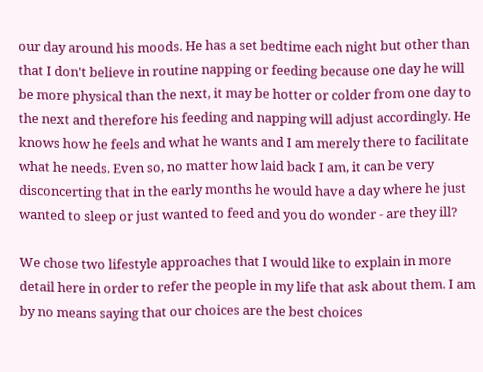our day around his moods. He has a set bedtime each night but other than that I don't believe in routine napping or feeding because one day he will be more physical than the next, it may be hotter or colder from one day to the next and therefore his feeding and napping will adjust accordingly. He knows how he feels and what he wants and I am merely there to facilitate what he needs. Even so, no matter how laid back I am, it can be very disconcerting that in the early months he would have a day where he just wanted to sleep or just wanted to feed and you do wonder - are they ill?

We chose two lifestyle approaches that I would like to explain in more detail here in order to refer the people in my life that ask about them. I am by no means saying that our choices are the best choices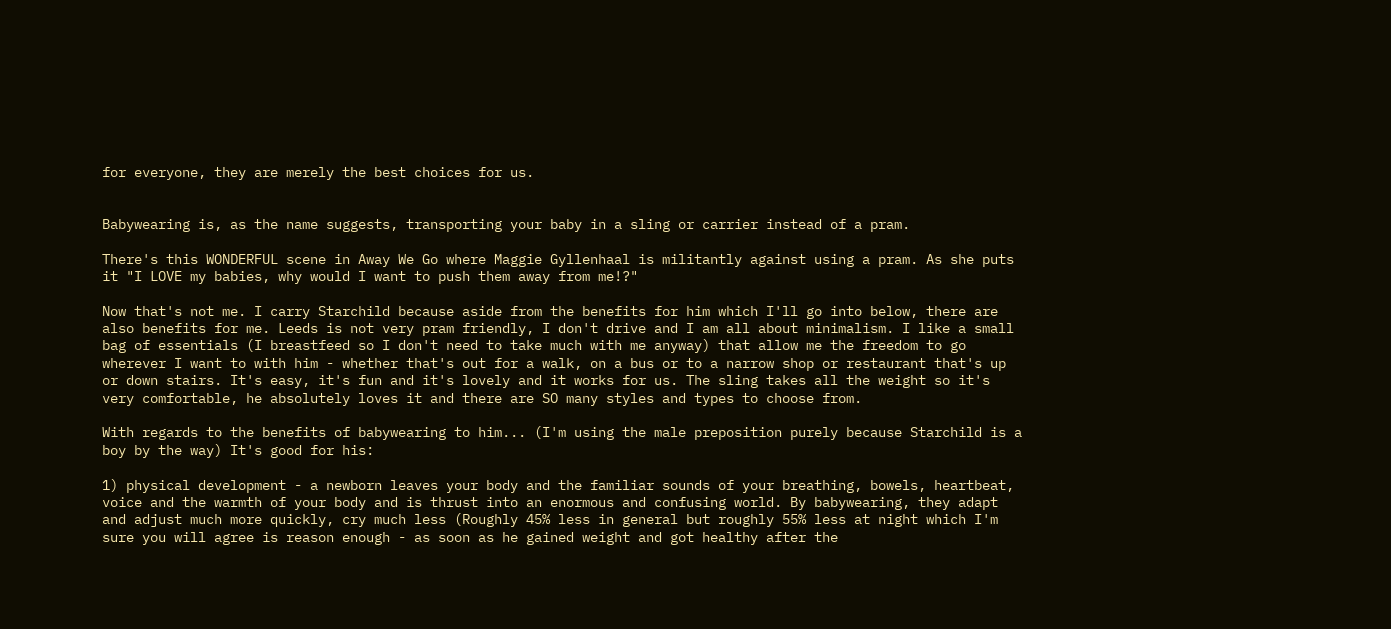for everyone, they are merely the best choices for us.


Babywearing is, as the name suggests, transporting your baby in a sling or carrier instead of a pram.

There's this WONDERFUL scene in Away We Go where Maggie Gyllenhaal is militantly against using a pram. As she puts it "I LOVE my babies, why would I want to push them away from me!?"

Now that's not me. I carry Starchild because aside from the benefits for him which I'll go into below, there are also benefits for me. Leeds is not very pram friendly, I don't drive and I am all about minimalism. I like a small bag of essentials (I breastfeed so I don't need to take much with me anyway) that allow me the freedom to go wherever I want to with him - whether that's out for a walk, on a bus or to a narrow shop or restaurant that's up or down stairs. It's easy, it's fun and it's lovely and it works for us. The sling takes all the weight so it's very comfortable, he absolutely loves it and there are SO many styles and types to choose from.

With regards to the benefits of babywearing to him... (I'm using the male preposition purely because Starchild is a boy by the way) It's good for his:

1) physical development - a newborn leaves your body and the familiar sounds of your breathing, bowels, heartbeat, voice and the warmth of your body and is thrust into an enormous and confusing world. By babywearing, they adapt and adjust much more quickly, cry much less (Roughly 45% less in general but roughly 55% less at night which I'm sure you will agree is reason enough - as soon as he gained weight and got healthy after the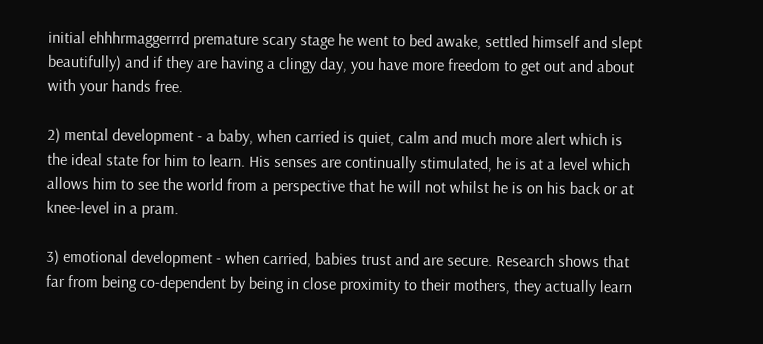initial ehhhrmaggerrrd premature scary stage he went to bed awake, settled himself and slept beautifully) and if they are having a clingy day, you have more freedom to get out and about with your hands free.

2) mental development - a baby, when carried is quiet, calm and much more alert which is the ideal state for him to learn. His senses are continually stimulated, he is at a level which allows him to see the world from a perspective that he will not whilst he is on his back or at knee-level in a pram.

3) emotional development - when carried, babies trust and are secure. Research shows that far from being co-dependent by being in close proximity to their mothers, they actually learn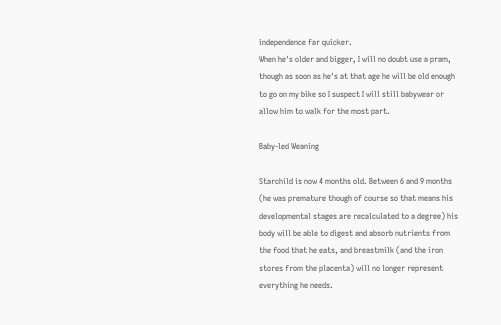independence far quicker.
When he's older and bigger, I will no doubt use a pram, though as soon as he's at that age he will be old enough to go on my bike so I suspect I will still babywear or allow him to walk for the most part.

Baby-led Weaning

Starchild is now 4 months old. Between 6 and 9 months (he was premature though of course so that means his developmental stages are recalculated to a degree) his body will be able to digest and absorb nutrients from the food that he eats, and breastmilk (and the iron stores from the placenta) will no longer represent everything he needs.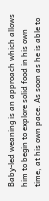Baby-led weaning is an approach which allows him to begin to explore solid food in his own time, at his own pace. As soon as he is able to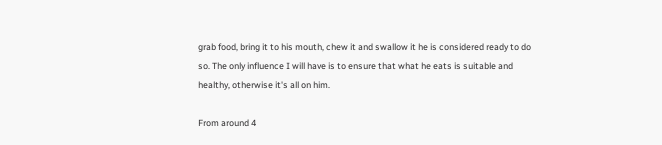grab food, bring it to his mouth, chew it and swallow it he is considered ready to do so. The only influence I will have is to ensure that what he eats is suitable and healthy, otherwise it's all on him.

From around 4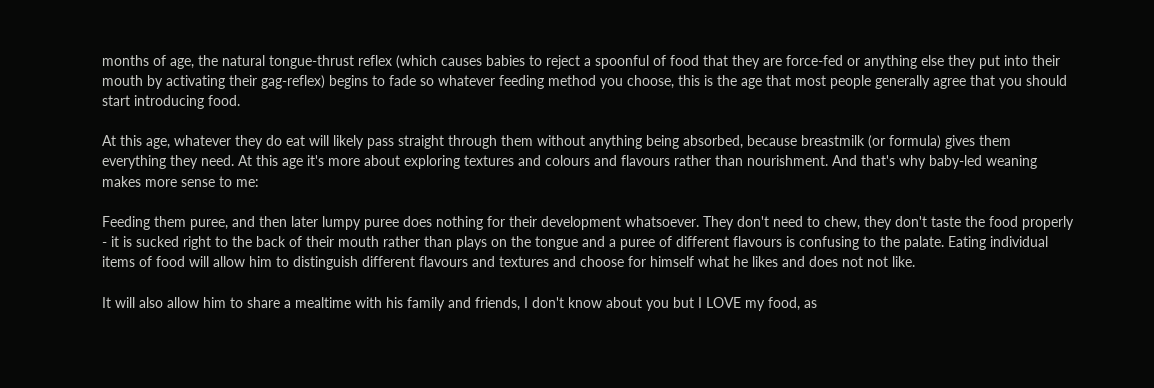months of age, the natural tongue-thrust reflex (which causes babies to reject a spoonful of food that they are force-fed or anything else they put into their mouth by activating their gag-reflex) begins to fade so whatever feeding method you choose, this is the age that most people generally agree that you should start introducing food.

At this age, whatever they do eat will likely pass straight through them without anything being absorbed, because breastmilk (or formula) gives them everything they need. At this age it's more about exploring textures and colours and flavours rather than nourishment. And that's why baby-led weaning makes more sense to me:

Feeding them puree, and then later lumpy puree does nothing for their development whatsoever. They don't need to chew, they don't taste the food properly - it is sucked right to the back of their mouth rather than plays on the tongue and a puree of different flavours is confusing to the palate. Eating individual items of food will allow him to distinguish different flavours and textures and choose for himself what he likes and does not not like.

It will also allow him to share a mealtime with his family and friends, I don't know about you but I LOVE my food, as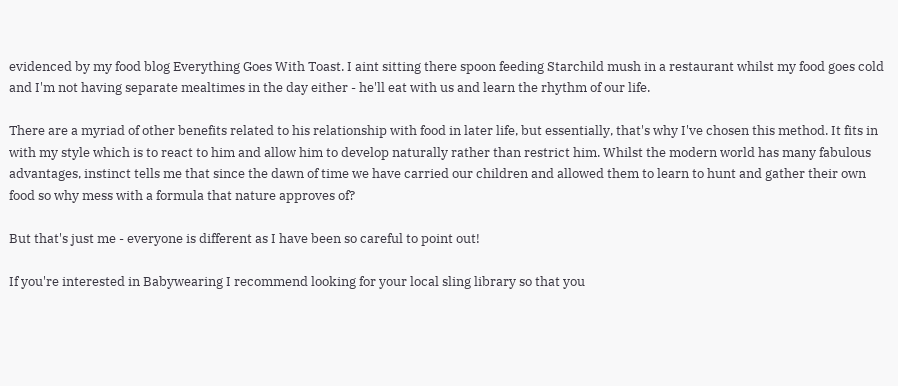evidenced by my food blog Everything Goes With Toast. I aint sitting there spoon feeding Starchild mush in a restaurant whilst my food goes cold and I'm not having separate mealtimes in the day either - he'll eat with us and learn the rhythm of our life.

There are a myriad of other benefits related to his relationship with food in later life, but essentially, that's why I've chosen this method. It fits in with my style which is to react to him and allow him to develop naturally rather than restrict him. Whilst the modern world has many fabulous advantages, instinct tells me that since the dawn of time we have carried our children and allowed them to learn to hunt and gather their own food so why mess with a formula that nature approves of?

But that's just me - everyone is different as I have been so careful to point out!

If you're interested in Babywearing I recommend looking for your local sling library so that you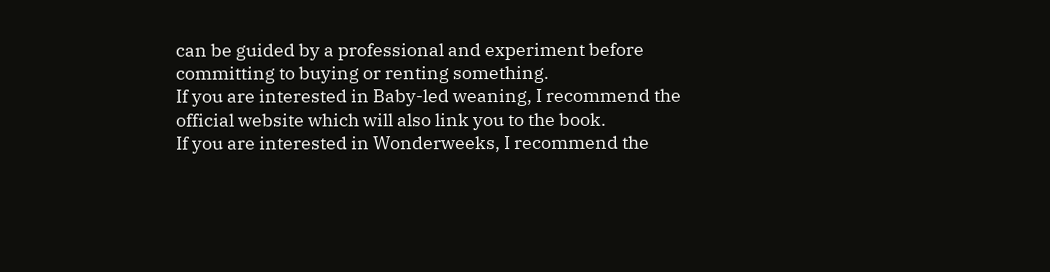can be guided by a professional and experiment before committing to buying or renting something.
If you are interested in Baby-led weaning, I recommend the official website which will also link you to the book.
If you are interested in Wonderweeks, I recommend the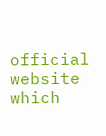official website which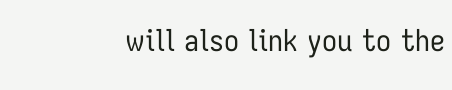will also link you to the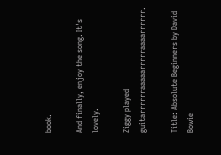book.

And finally, enjoy the song. It's lovely.

Ziggy played guitarrrrrraaaaarrrrraaaarrrrrr.

Title: Absolute Beginners by David Bowie